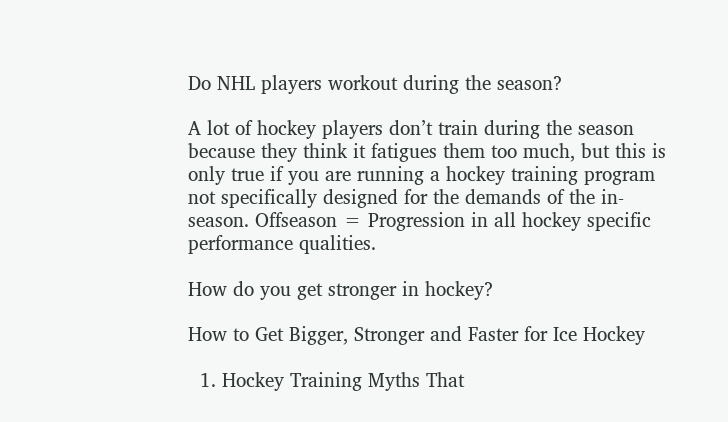Do NHL players workout during the season?

A lot of hockey players don’t train during the season because they think it fatigues them too much, but this is only true if you are running a hockey training program not specifically designed for the demands of the in-season. Offseason = Progression in all hockey specific performance qualities.

How do you get stronger in hockey?

How to Get Bigger, Stronger and Faster for Ice Hockey

  1. Hockey Training Myths That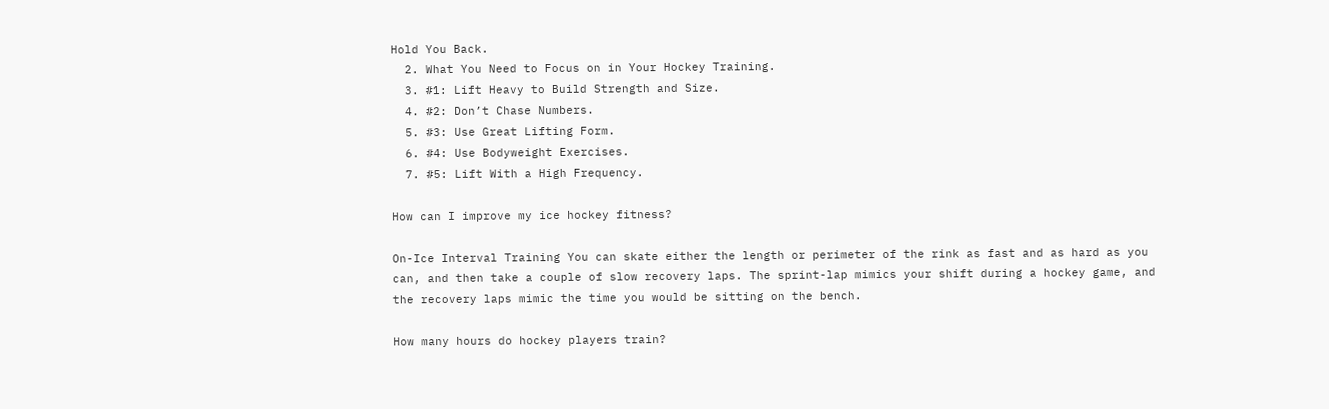Hold You Back.
  2. What You Need to Focus on in Your Hockey Training.
  3. #1: Lift Heavy to Build Strength and Size.
  4. #2: Don’t Chase Numbers.
  5. #3: Use Great Lifting Form.
  6. #4: Use Bodyweight Exercises.
  7. #5: Lift With a High Frequency.

How can I improve my ice hockey fitness?

On-Ice Interval Training You can skate either the length or perimeter of the rink as fast and as hard as you can, and then take a couple of slow recovery laps. The sprint-lap mimics your shift during a hockey game, and the recovery laps mimic the time you would be sitting on the bench.

How many hours do hockey players train?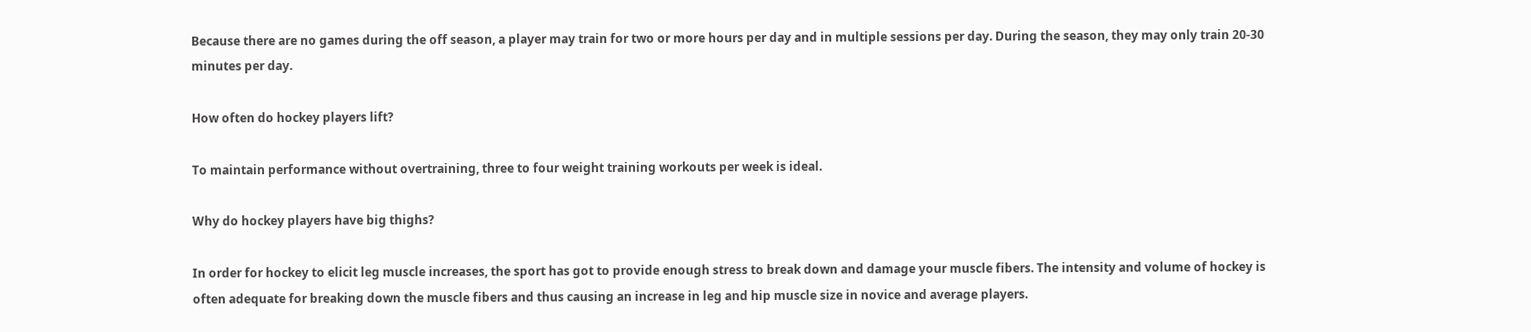Because there are no games during the off season, a player may train for two or more hours per day and in multiple sessions per day. During the season, they may only train 20-30 minutes per day.

How often do hockey players lift?

To maintain performance without overtraining, three to four weight training workouts per week is ideal.

Why do hockey players have big thighs?

In order for hockey to elicit leg muscle increases, the sport has got to provide enough stress to break down and damage your muscle fibers. The intensity and volume of hockey is often adequate for breaking down the muscle fibers and thus causing an increase in leg and hip muscle size in novice and average players.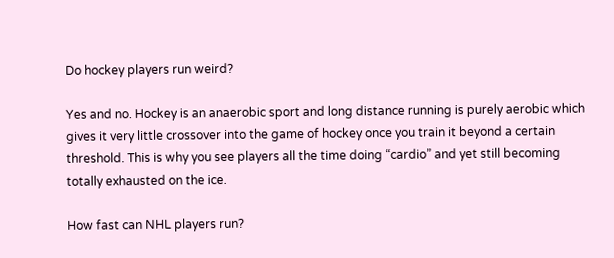Do hockey players run weird?

Yes and no. Hockey is an anaerobic sport and long distance running is purely aerobic which gives it very little crossover into the game of hockey once you train it beyond a certain threshold. This is why you see players all the time doing “cardio” and yet still becoming totally exhausted on the ice.

How fast can NHL players run?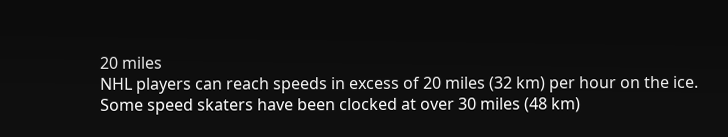20 miles
NHL players can reach speeds in excess of 20 miles (32 km) per hour on the ice. Some speed skaters have been clocked at over 30 miles (48 km)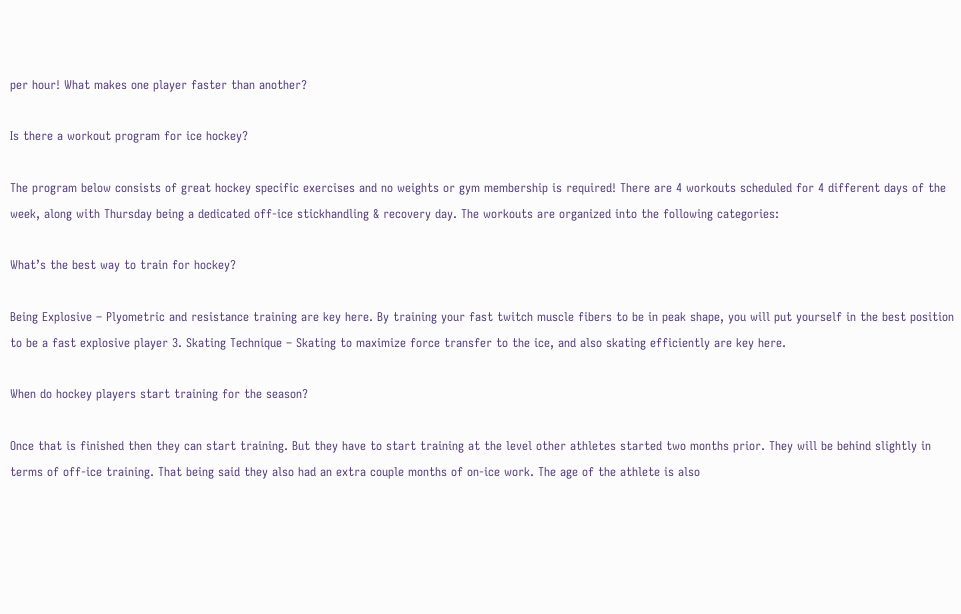per hour! What makes one player faster than another?

Is there a workout program for ice hockey?

The program below consists of great hockey specific exercises and no weights or gym membership is required! There are 4 workouts scheduled for 4 different days of the week, along with Thursday being a dedicated off-ice stickhandling & recovery day. The workouts are organized into the following categories:

What’s the best way to train for hockey?

Being Explosive – Plyometric and resistance training are key here. By training your fast twitch muscle fibers to be in peak shape, you will put yourself in the best position to be a fast explosive player 3. Skating Technique – Skating to maximize force transfer to the ice, and also skating efficiently are key here.

When do hockey players start training for the season?

Once that is finished then they can start training. But they have to start training at the level other athletes started two months prior. They will be behind slightly in terms of off-ice training. That being said they also had an extra couple months of on-ice work. The age of the athlete is also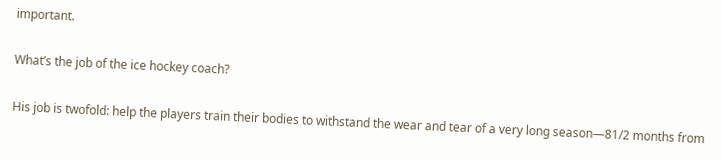important.

What’s the job of the ice hockey coach?

His job is twofold: help the players train their bodies to withstand the wear and tear of a very long season—81/2 months from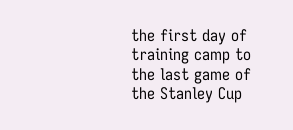the first day of training camp to the last game of the Stanley Cup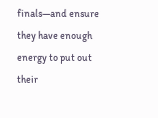finals—and ensure they have enough energy to put out their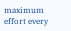maximum effort every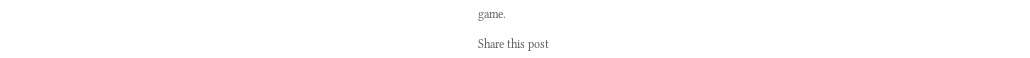game.

Share this post